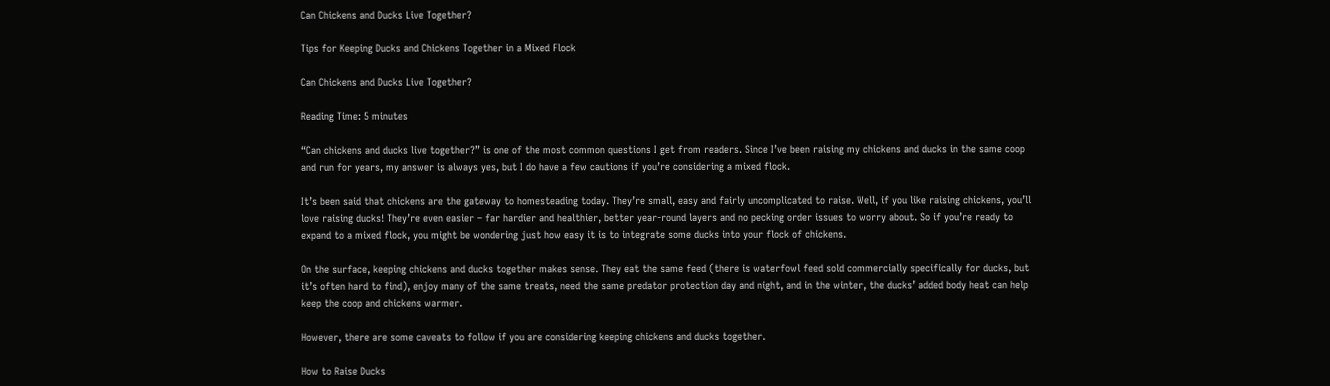Can Chickens and Ducks Live Together?

Tips for Keeping Ducks and Chickens Together in a Mixed Flock

Can Chickens and Ducks Live Together?

Reading Time: 5 minutes

“Can chickens and ducks live together?” is one of the most common questions I get from readers. Since I’ve been raising my chickens and ducks in the same coop and run for years, my answer is always yes, but I do have a few cautions if you’re considering a mixed flock.

It’s been said that chickens are the gateway to homesteading today. They’re small, easy and fairly uncomplicated to raise. Well, if you like raising chickens, you’ll love raising ducks! They’re even easier – far hardier and healthier, better year-round layers and no pecking order issues to worry about. So if you’re ready to expand to a mixed flock, you might be wondering just how easy it is to integrate some ducks into your flock of chickens.

On the surface, keeping chickens and ducks together makes sense. They eat the same feed (there is waterfowl feed sold commercially specifically for ducks, but it’s often hard to find), enjoy many of the same treats, need the same predator protection day and night, and in the winter, the ducks’ added body heat can help keep the coop and chickens warmer.

However, there are some caveats to follow if you are considering keeping chickens and ducks together.

How to Raise Ducks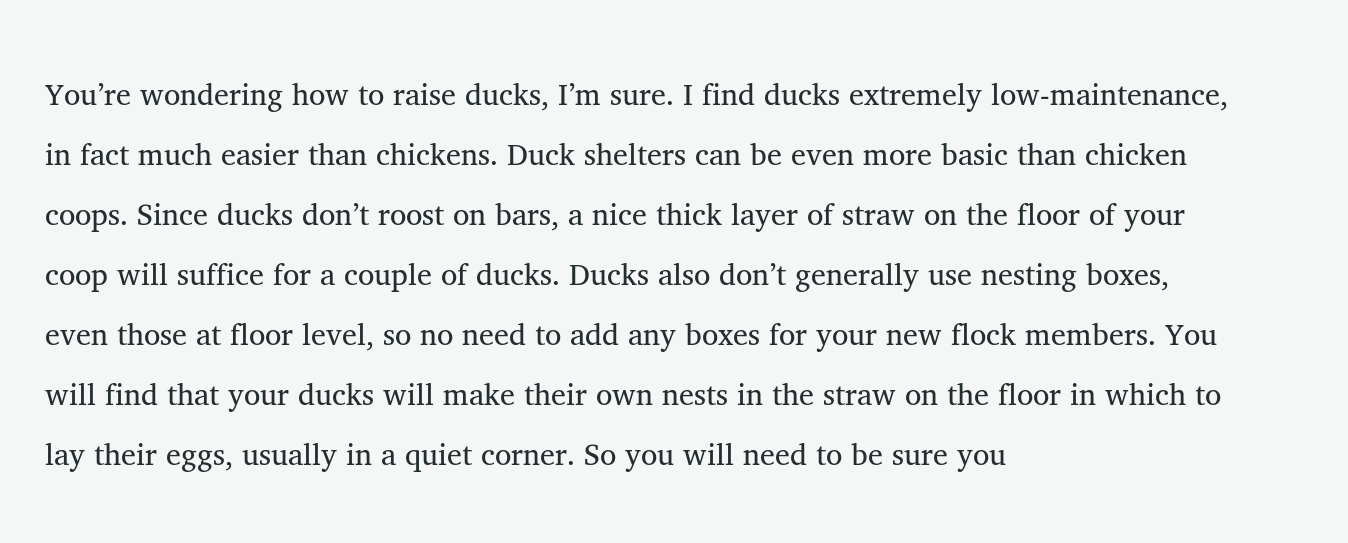You’re wondering how to raise ducks, I’m sure. I find ducks extremely low-maintenance, in fact much easier than chickens. Duck shelters can be even more basic than chicken coops. Since ducks don’t roost on bars, a nice thick layer of straw on the floor of your coop will suffice for a couple of ducks. Ducks also don’t generally use nesting boxes, even those at floor level, so no need to add any boxes for your new flock members. You will find that your ducks will make their own nests in the straw on the floor in which to lay their eggs, usually in a quiet corner. So you will need to be sure you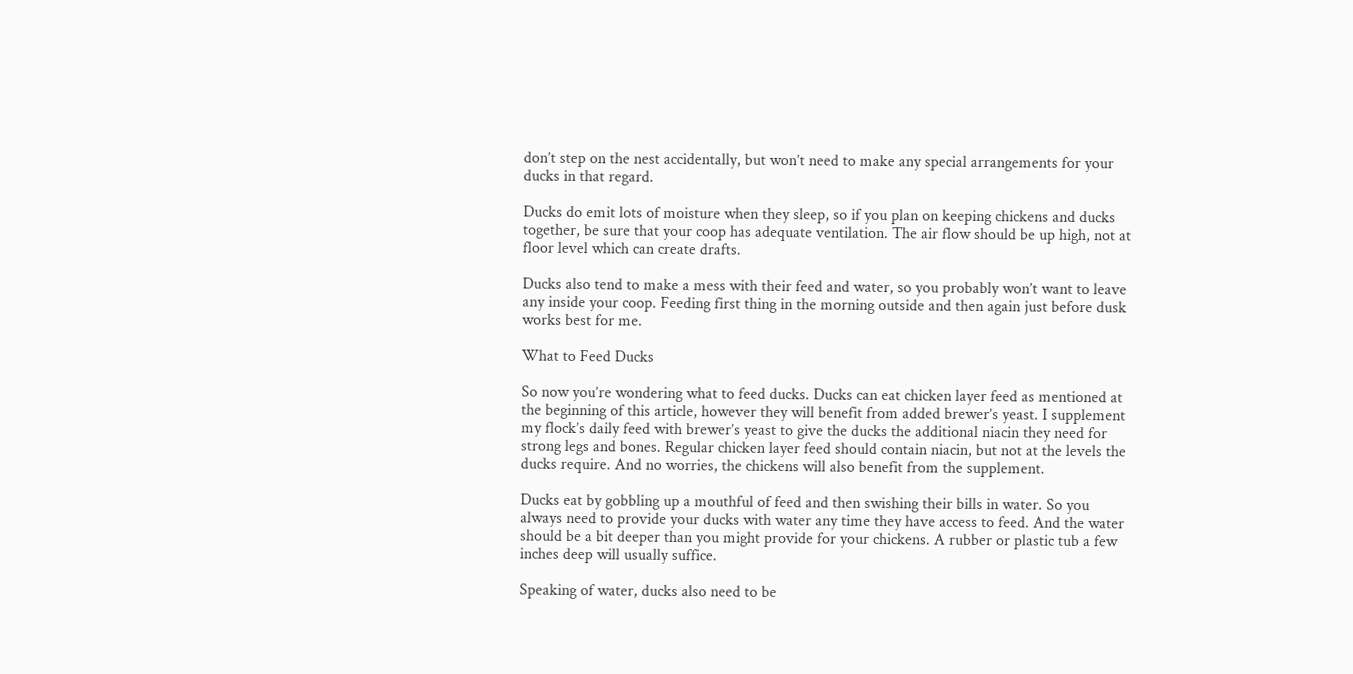don’t step on the nest accidentally, but won’t need to make any special arrangements for your ducks in that regard.

Ducks do emit lots of moisture when they sleep, so if you plan on keeping chickens and ducks together, be sure that your coop has adequate ventilation. The air flow should be up high, not at floor level which can create drafts.

Ducks also tend to make a mess with their feed and water, so you probably won’t want to leave any inside your coop. Feeding first thing in the morning outside and then again just before dusk works best for me.

What to Feed Ducks

So now you’re wondering what to feed ducks. Ducks can eat chicken layer feed as mentioned at the beginning of this article, however they will benefit from added brewer’s yeast. I supplement my flock’s daily feed with brewer’s yeast to give the ducks the additional niacin they need for strong legs and bones. Regular chicken layer feed should contain niacin, but not at the levels the ducks require. And no worries, the chickens will also benefit from the supplement.

Ducks eat by gobbling up a mouthful of feed and then swishing their bills in water. So you always need to provide your ducks with water any time they have access to feed. And the water should be a bit deeper than you might provide for your chickens. A rubber or plastic tub a few inches deep will usually suffice.

Speaking of water, ducks also need to be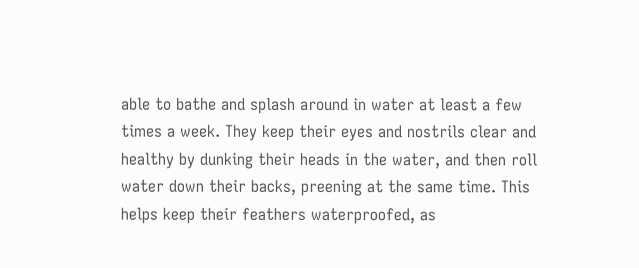able to bathe and splash around in water at least a few times a week. They keep their eyes and nostrils clear and healthy by dunking their heads in the water, and then roll water down their backs, preening at the same time. This helps keep their feathers waterproofed, as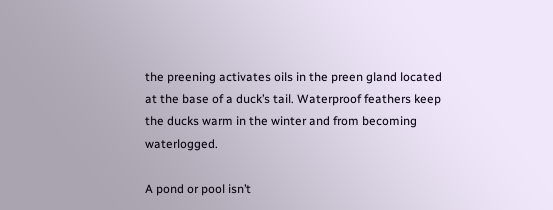the preening activates oils in the preen gland located at the base of a duck’s tail. Waterproof feathers keep the ducks warm in the winter and from becoming waterlogged.

A pond or pool isn’t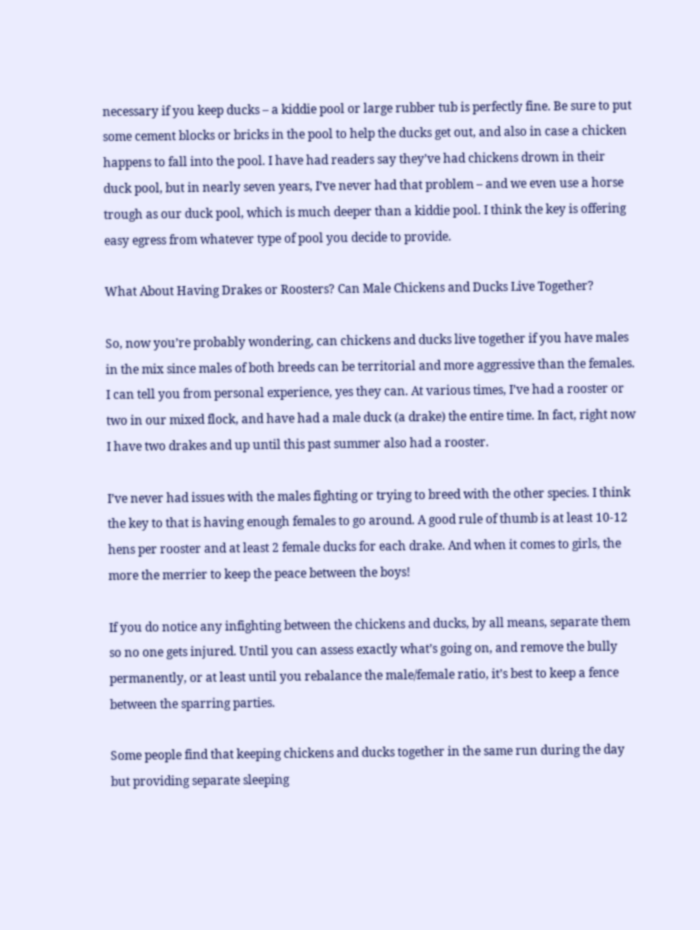necessary if you keep ducks – a kiddie pool or large rubber tub is perfectly fine. Be sure to put some cement blocks or bricks in the pool to help the ducks get out, and also in case a chicken happens to fall into the pool. I have had readers say they’ve had chickens drown in their duck pool, but in nearly seven years, I’ve never had that problem – and we even use a horse trough as our duck pool, which is much deeper than a kiddie pool. I think the key is offering easy egress from whatever type of pool you decide to provide.

What About Having Drakes or Roosters? Can Male Chickens and Ducks Live Together?

So, now you’re probably wondering, can chickens and ducks live together if you have males in the mix since males of both breeds can be territorial and more aggressive than the females. I can tell you from personal experience, yes they can. At various times, I’ve had a rooster or two in our mixed flock, and have had a male duck (a drake) the entire time. In fact, right now I have two drakes and up until this past summer also had a rooster.

I’ve never had issues with the males fighting or trying to breed with the other species. I think the key to that is having enough females to go around. A good rule of thumb is at least 10-12 hens per rooster and at least 2 female ducks for each drake. And when it comes to girls, the more the merrier to keep the peace between the boys!

If you do notice any infighting between the chickens and ducks, by all means, separate them so no one gets injured. Until you can assess exactly what’s going on, and remove the bully permanently, or at least until you rebalance the male/female ratio, it’s best to keep a fence between the sparring parties.

Some people find that keeping chickens and ducks together in the same run during the day but providing separate sleeping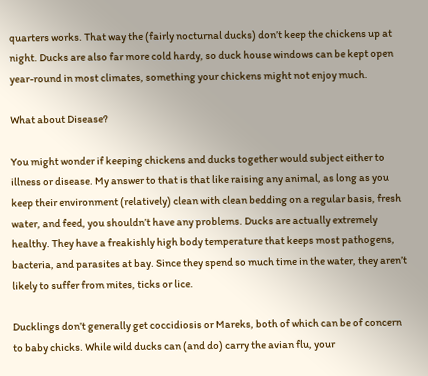quarters works. That way the (fairly nocturnal ducks) don’t keep the chickens up at night. Ducks are also far more cold hardy, so duck house windows can be kept open year-round in most climates, something your chickens might not enjoy much.

What about Disease?

You might wonder if keeping chickens and ducks together would subject either to illness or disease. My answer to that is that like raising any animal, as long as you keep their environment (relatively) clean with clean bedding on a regular basis, fresh water, and feed, you shouldn’t have any problems. Ducks are actually extremely healthy. They have a freakishly high body temperature that keeps most pathogens, bacteria, and parasites at bay. Since they spend so much time in the water, they aren’t likely to suffer from mites, ticks or lice.

Ducklings don’t generally get coccidiosis or Mareks, both of which can be of concern to baby chicks. While wild ducks can (and do) carry the avian flu, your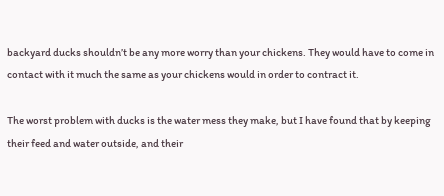backyard ducks shouldn’t be any more worry than your chickens. They would have to come in contact with it much the same as your chickens would in order to contract it.

The worst problem with ducks is the water mess they make, but I have found that by keeping their feed and water outside, and their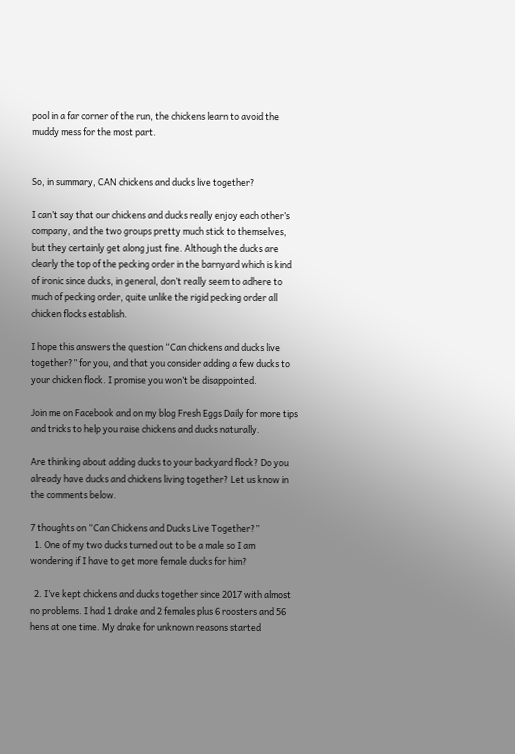pool in a far corner of the run, the chickens learn to avoid the muddy mess for the most part.


So, in summary, CAN chickens and ducks live together?

I can’t say that our chickens and ducks really enjoy each other’s company, and the two groups pretty much stick to themselves, but they certainly get along just fine. Although the ducks are clearly the top of the pecking order in the barnyard which is kind of ironic since ducks, in general, don’t really seem to adhere to much of pecking order, quite unlike the rigid pecking order all chicken flocks establish.

I hope this answers the question “Can chickens and ducks live together?” for you, and that you consider adding a few ducks to your chicken flock. I promise you won’t be disappointed.

Join me on Facebook and on my blog Fresh Eggs Daily for more tips and tricks to help you raise chickens and ducks naturally.

Are thinking about adding ducks to your backyard flock? Do you already have ducks and chickens living together? Let us know in the comments below.

7 thoughts on “Can Chickens and Ducks Live Together?”
  1. One of my two ducks turned out to be a male so I am wondering if I have to get more female ducks for him?

  2. I’ve kept chickens and ducks together since 2017 with almost no problems. I had 1 drake and 2 females plus 6 roosters and 56 hens at one time. My drake for unknown reasons started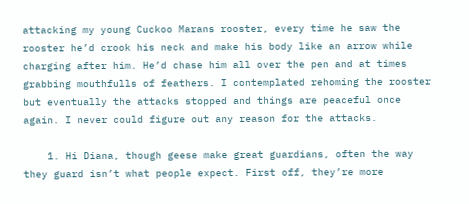attacking my young Cuckoo Marans rooster, every time he saw the rooster he’d crook his neck and make his body like an arrow while charging after him. He’d chase him all over the pen and at times grabbing mouthfulls of feathers. I contemplated rehoming the rooster but eventually the attacks stopped and things are peaceful once again. I never could figure out any reason for the attacks.

    1. Hi Diana, though geese make great guardians, often the way they guard isn’t what people expect. First off, they’re more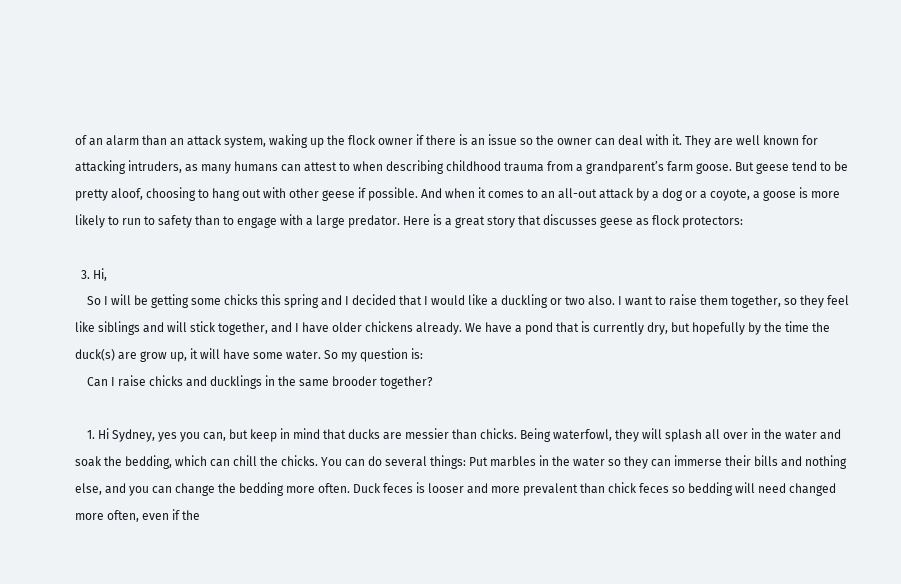of an alarm than an attack system, waking up the flock owner if there is an issue so the owner can deal with it. They are well known for attacking intruders, as many humans can attest to when describing childhood trauma from a grandparent’s farm goose. But geese tend to be pretty aloof, choosing to hang out with other geese if possible. And when it comes to an all-out attack by a dog or a coyote, a goose is more likely to run to safety than to engage with a large predator. Here is a great story that discusses geese as flock protectors:

  3. Hi,
    So I will be getting some chicks this spring and I decided that I would like a duckling or two also. I want to raise them together, so they feel like siblings and will stick together, and I have older chickens already. We have a pond that is currently dry, but hopefully by the time the duck(s) are grow up, it will have some water. So my question is:
    Can I raise chicks and ducklings in the same brooder together?

    1. Hi Sydney, yes you can, but keep in mind that ducks are messier than chicks. Being waterfowl, they will splash all over in the water and soak the bedding, which can chill the chicks. You can do several things: Put marbles in the water so they can immerse their bills and nothing else, and you can change the bedding more often. Duck feces is looser and more prevalent than chick feces so bedding will need changed more often, even if the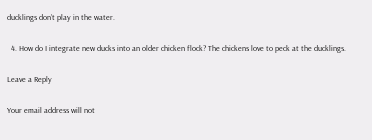ducklings don’t play in the water.

  4. How do I integrate new ducks into an older chicken flock? The chickens love to peck at the ducklings.

Leave a Reply

Your email address will not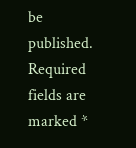be published. Required fields are marked *